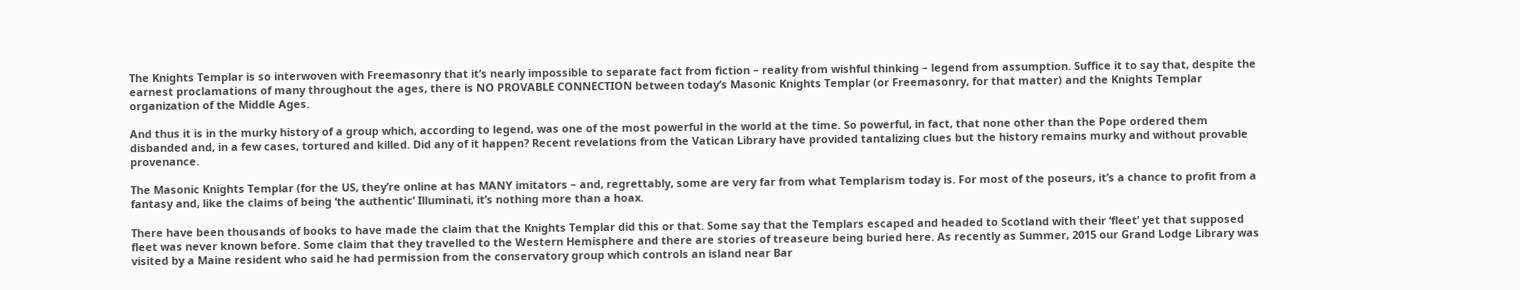The Knights Templar is so interwoven with Freemasonry that it’s nearly impossible to separate fact from fiction – reality from wishful thinking – legend from assumption. Suffice it to say that, despite the earnest proclamations of many throughout the ages, there is NO PROVABLE CONNECTION between today’s Masonic Knights Templar (or Freemasonry, for that matter) and the Knights Templar organization of the Middle Ages.

And thus it is in the murky history of a group which, according to legend, was one of the most powerful in the world at the time. So powerful, in fact, that none other than the Pope ordered them disbanded and, in a few cases, tortured and killed. Did any of it happen? Recent revelations from the Vatican Library have provided tantalizing clues but the history remains murky and without provable provenance.

The Masonic Knights Templar (for the US, they’re online at has MANY imitators – and, regrettably, some are very far from what Templarism today is. For most of the poseurs, it’s a chance to profit from a fantasy and, like the claims of being ‘the authentic’ Illuminati, it’s nothing more than a hoax.

There have been thousands of books to have made the claim that the Knights Templar did this or that. Some say that the Templars escaped and headed to Scotland with their ‘fleet’ yet that supposed fleet was never known before. Some claim that they travelled to the Western Hemisphere and there are stories of treaseure being buried here. As recently as Summer, 2015 our Grand Lodge Library was visited by a Maine resident who said he had permission from the conservatory group which controls an island near Bar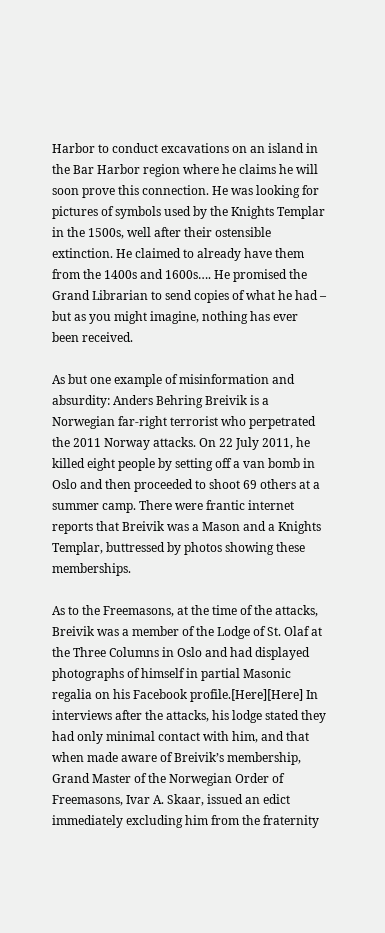Harbor to conduct excavations on an island in the Bar Harbor region where he claims he will soon prove this connection. He was looking for pictures of symbols used by the Knights Templar in the 1500s, well after their ostensible extinction. He claimed to already have them from the 1400s and 1600s…. He promised the Grand Librarian to send copies of what he had – but as you might imagine, nothing has ever been received.

As but one example of misinformation and absurdity: Anders Behring Breivik is a Norwegian far-right terrorist who perpetrated the 2011 Norway attacks. On 22 July 2011, he killed eight people by setting off a van bomb in Oslo and then proceeded to shoot 69 others at a summer camp. There were frantic internet reports that Breivik was a Mason and a Knights Templar, buttressed by photos showing these memberships.

As to the Freemasons, at the time of the attacks, Breivik was a member of the Lodge of St. Olaf at the Three Columns in Oslo and had displayed photographs of himself in partial Masonic regalia on his Facebook profile.[Here][Here] In interviews after the attacks, his lodge stated they had only minimal contact with him, and that when made aware of Breivik’s membership, Grand Master of the Norwegian Order of Freemasons, Ivar A. Skaar, issued an edict immediately excluding him from the fraternity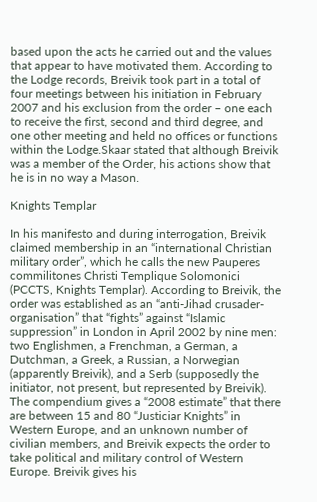based upon the acts he carried out and the values that appear to have motivated them. According to the Lodge records, Breivik took part in a total of four meetings between his initiation in February 2007 and his exclusion from the order – one each to receive the first, second and third degree, and one other meeting and held no offices or functions within the Lodge.Skaar stated that although Breivik was a member of the Order, his actions show that he is in no way a Mason.

Knights Templar

In his manifesto and during interrogation, Breivik claimed membership in an “international Christian military order”, which he calls the new Pauperes commilitones Christi Templique Solomonici (PCCTS, Knights Templar). According to Breivik, the order was established as an “anti-Jihad crusader-organisation” that “fights” against “Islamic suppression” in London in April 2002 by nine men: two Englishmen, a Frenchman, a German, a Dutchman, a Greek, a Russian, a Norwegian (apparently Breivik), and a Serb (supposedly the initiator, not present, but represented by Breivik). The compendium gives a “2008 estimate” that there are between 15 and 80 “Justiciar Knights” in Western Europe, and an unknown number of civilian members, and Breivik expects the order to take political and military control of Western Europe. Breivik gives his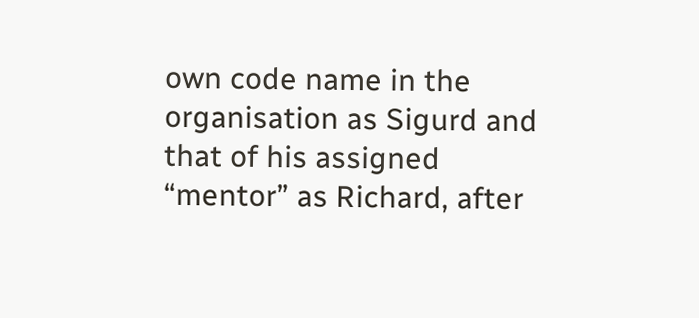own code name in the organisation as Sigurd and that of his assigned “mentor” as Richard, after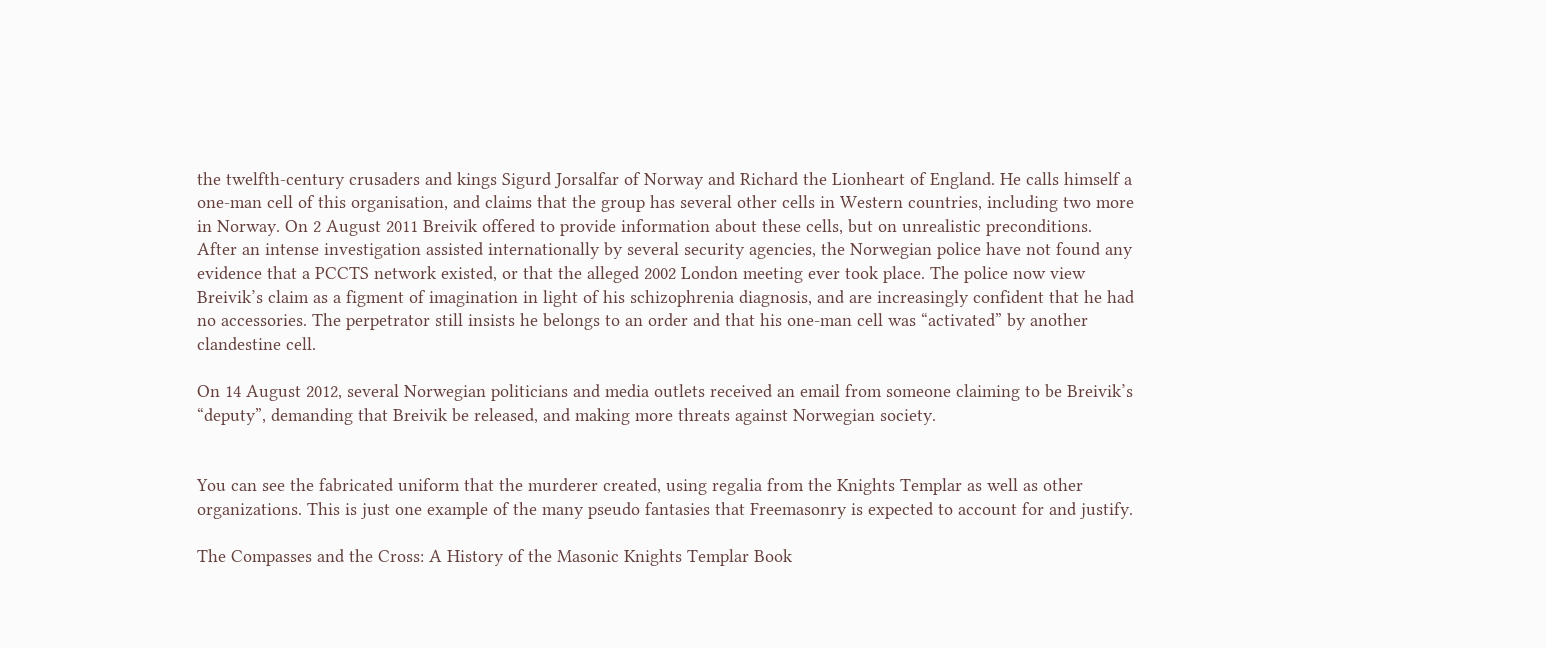the twelfth-century crusaders and kings Sigurd Jorsalfar of Norway and Richard the Lionheart of England. He calls himself a one-man cell of this organisation, and claims that the group has several other cells in Western countries, including two more in Norway. On 2 August 2011 Breivik offered to provide information about these cells, but on unrealistic preconditions. After an intense investigation assisted internationally by several security agencies, the Norwegian police have not found any evidence that a PCCTS network existed, or that the alleged 2002 London meeting ever took place. The police now view Breivik’s claim as a figment of imagination in light of his schizophrenia diagnosis, and are increasingly confident that he had no accessories. The perpetrator still insists he belongs to an order and that his one-man cell was “activated” by another clandestine cell.

On 14 August 2012, several Norwegian politicians and media outlets received an email from someone claiming to be Breivik’s “deputy”, demanding that Breivik be released, and making more threats against Norwegian society.


You can see the fabricated uniform that the murderer created, using regalia from the Knights Templar as well as other organizations. This is just one example of the many pseudo fantasies that Freemasonry is expected to account for and justify.

The Compasses and the Cross: A History of the Masonic Knights Templar Book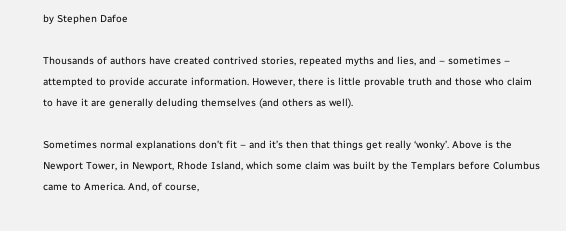by Stephen Dafoe

Thousands of authors have created contrived stories, repeated myths and lies, and – sometimes – attempted to provide accurate information. However, there is little provable truth and those who claim to have it are generally deluding themselves (and others as well).

Sometimes normal explanations don’t fit – and it’s then that things get really ‘wonky’. Above is the Newport Tower, in Newport, Rhode Island, which some claim was built by the Templars before Columbus came to America. And, of course,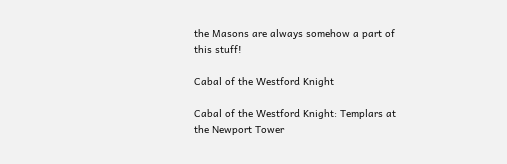the Masons are always somehow a part of this stuff!

Cabal of the Westford Knight

Cabal of the Westford Knight: Templars at the Newport Tower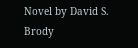Novel by David S. Brody